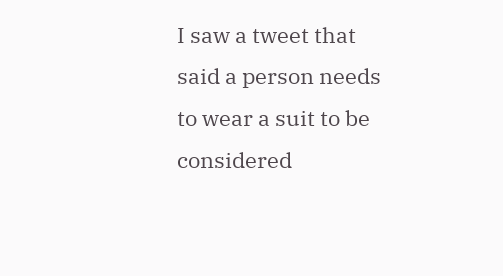I saw a tweet that said a person needs to wear a suit to be considered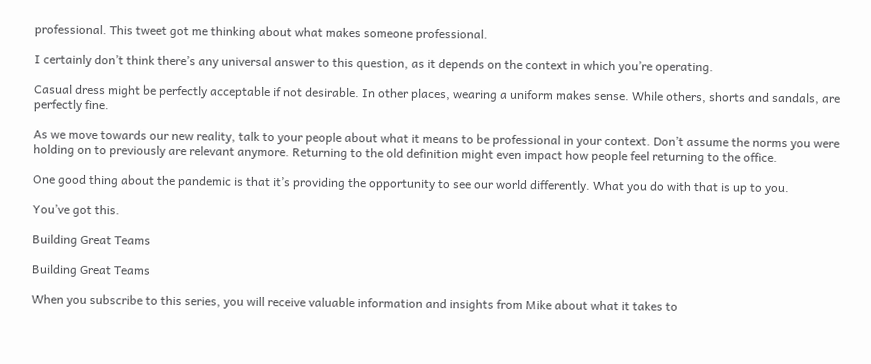professional. This tweet got me thinking about what makes someone professional.

I certainly don’t think there’s any universal answer to this question, as it depends on the context in which you’re operating.

Casual dress might be perfectly acceptable if not desirable. In other places, wearing a uniform makes sense. While others, shorts and sandals, are perfectly fine.

As we move towards our new reality, talk to your people about what it means to be professional in your context. Don’t assume the norms you were holding on to previously are relevant anymore. Returning to the old definition might even impact how people feel returning to the office.

One good thing about the pandemic is that it’s providing the opportunity to see our world differently. What you do with that is up to you.

You’ve got this.

Building Great Teams

Building Great Teams

When you subscribe to this series, you will receive valuable information and insights from Mike about what it takes to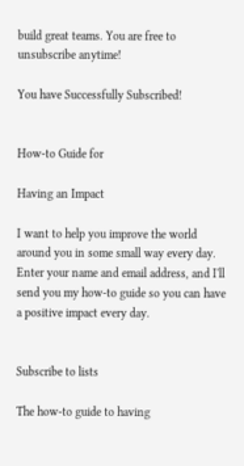build great teams. You are free to unsubscribe anytime!

You have Successfully Subscribed!


How-to Guide for

Having an Impact

I want to help you improve the world around you in some small way every day. Enter your name and email address, and I'll send you my how-to guide so you can have a positive impact every day.


Subscribe to lists

The how-to guide to having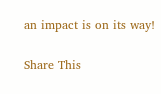an impact is on its way!

Share This